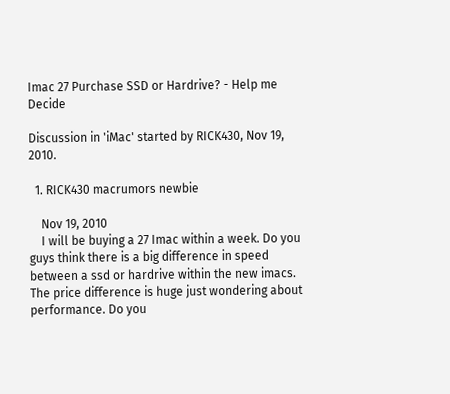Imac 27 Purchase SSD or Hardrive? - Help me Decide

Discussion in 'iMac' started by RICK430, Nov 19, 2010.

  1. RICK430 macrumors newbie

    Nov 19, 2010
    I will be buying a 27 Imac within a week. Do you guys think there is a big difference in speed between a ssd or hardrive within the new imacs. The price difference is huge just wondering about performance. Do you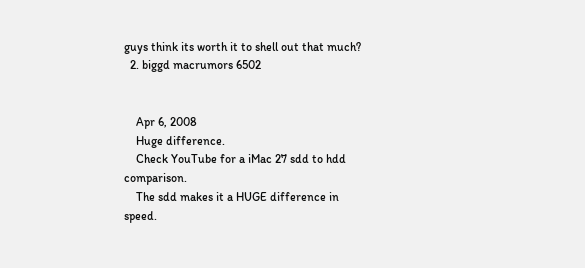guys think its worth it to shell out that much?
  2. biggd macrumors 6502


    Apr 6, 2008
    Huge difference.
    Check YouTube for a iMac 27 sdd to hdd comparison.
    The sdd makes it a HUGE difference in speed.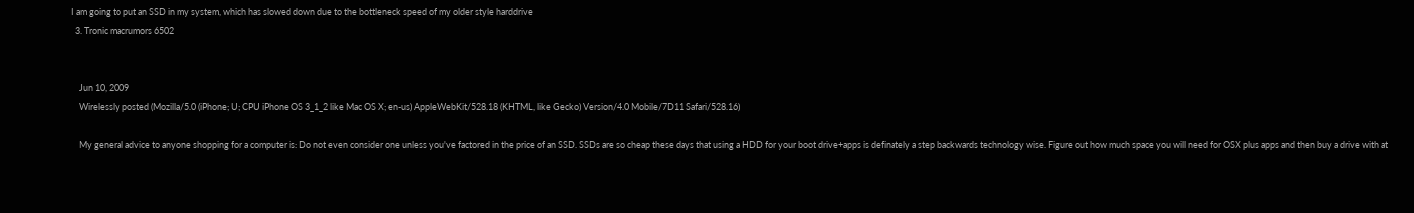I am going to put an SSD in my system, which has slowed down due to the bottleneck speed of my older style harddrive
  3. Tronic macrumors 6502


    Jun 10, 2009
    Wirelessly posted (Mozilla/5.0 (iPhone; U; CPU iPhone OS 3_1_2 like Mac OS X; en-us) AppleWebKit/528.18 (KHTML, like Gecko) Version/4.0 Mobile/7D11 Safari/528.16)

    My general advice to anyone shopping for a computer is: Do not even consider one unless you've factored in the price of an SSD. SSDs are so cheap these days that using a HDD for your boot drive+apps is definately a step backwards technology wise. Figure out how much space you will need for OSX plus apps and then buy a drive with at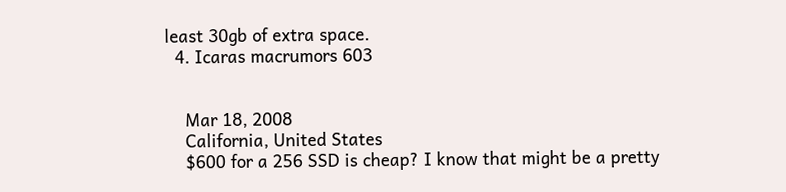least 30gb of extra space.
  4. Icaras macrumors 603


    Mar 18, 2008
    California, United States
    $600 for a 256 SSD is cheap? I know that might be a pretty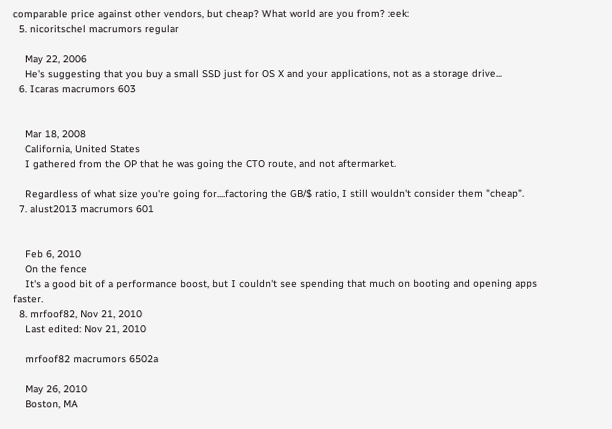comparable price against other vendors, but cheap? What world are you from? :eek:
  5. nicoritschel macrumors regular

    May 22, 2006
    He's suggesting that you buy a small SSD just for OS X and your applications, not as a storage drive...
  6. Icaras macrumors 603


    Mar 18, 2008
    California, United States
    I gathered from the OP that he was going the CTO route, and not aftermarket.

    Regardless of what size you're going for....factoring the GB/$ ratio, I still wouldn't consider them "cheap".
  7. alust2013 macrumors 601


    Feb 6, 2010
    On the fence
    It's a good bit of a performance boost, but I couldn't see spending that much on booting and opening apps faster.
  8. mrfoof82, Nov 21, 2010
    Last edited: Nov 21, 2010

    mrfoof82 macrumors 6502a

    May 26, 2010
    Boston, MA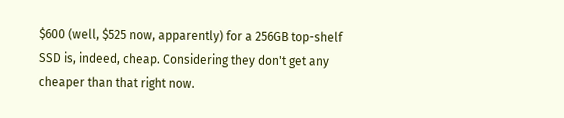$600 (well, $525 now, apparently) for a 256GB top-shelf SSD is, indeed, cheap. Considering they don't get any cheaper than that right now.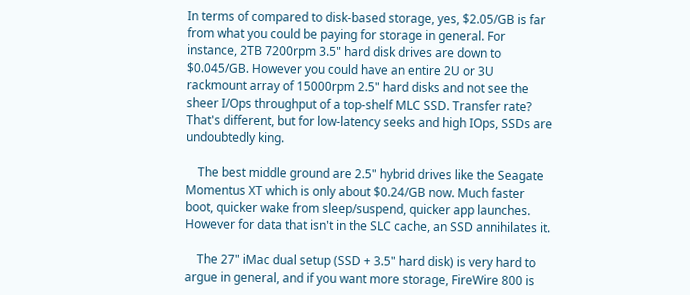In terms of compared to disk-based storage, yes, $2.05/GB is far from what you could be paying for storage in general. For instance, 2TB 7200rpm 3.5" hard disk drives are down to $0.045/GB. However you could have an entire 2U or 3U rackmount array of 15000rpm 2.5" hard disks and not see the sheer I/Ops throughput of a top-shelf MLC SSD. Transfer rate? That's different, but for low-latency seeks and high IOps, SSDs are undoubtedly king.

    The best middle ground are 2.5" hybrid drives like the Seagate Momentus XT which is only about $0.24/GB now. Much faster boot, quicker wake from sleep/suspend, quicker app launches. However for data that isn't in the SLC cache, an SSD annihilates it.

    The 27" iMac dual setup (SSD + 3.5" hard disk) is very hard to argue in general, and if you want more storage, FireWire 800 is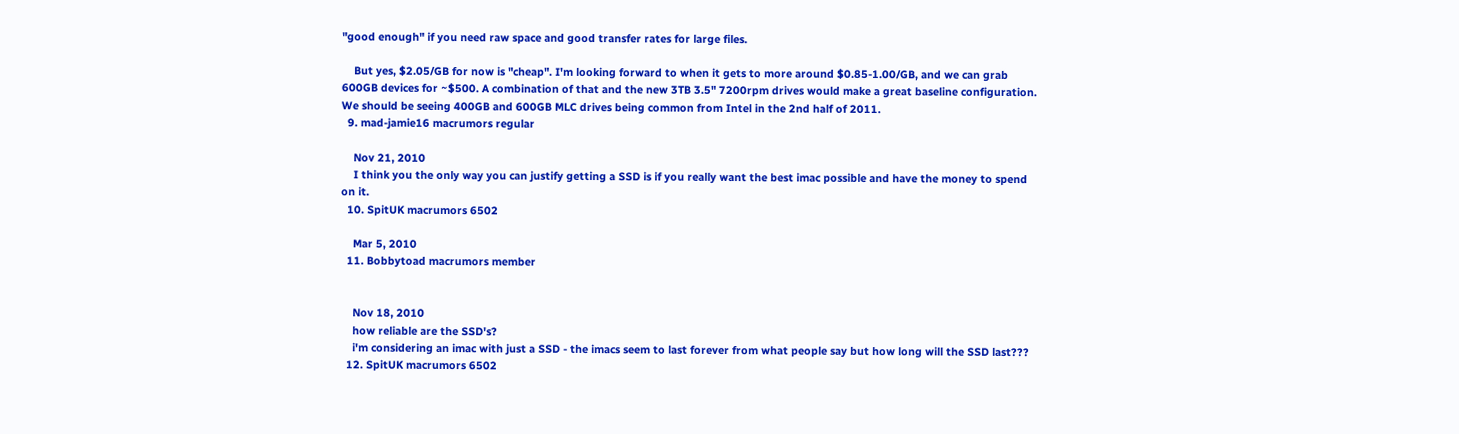"good enough" if you need raw space and good transfer rates for large files.

    But yes, $2.05/GB for now is "cheap". I'm looking forward to when it gets to more around $0.85-1.00/GB, and we can grab 600GB devices for ~$500. A combination of that and the new 3TB 3.5" 7200rpm drives would make a great baseline configuration. We should be seeing 400GB and 600GB MLC drives being common from Intel in the 2nd half of 2011.
  9. mad-jamie16 macrumors regular

    Nov 21, 2010
    I think you the only way you can justify getting a SSD is if you really want the best imac possible and have the money to spend on it.
  10. SpitUK macrumors 6502

    Mar 5, 2010
  11. Bobbytoad macrumors member


    Nov 18, 2010
    how reliable are the SSD's?
    i'm considering an imac with just a SSD - the imacs seem to last forever from what people say but how long will the SSD last???
  12. SpitUK macrumors 6502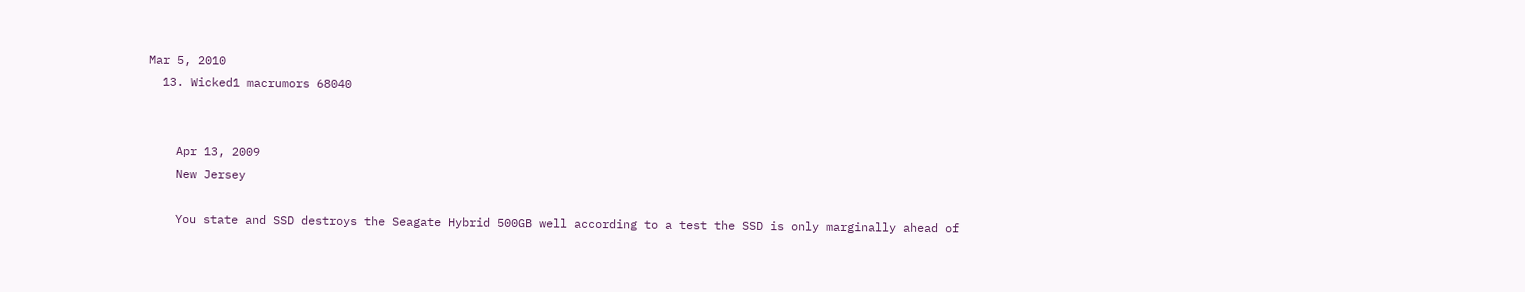Mar 5, 2010
  13. Wicked1 macrumors 68040


    Apr 13, 2009
    New Jersey

    You state and SSD destroys the Seagate Hybrid 500GB well according to a test the SSD is only marginally ahead of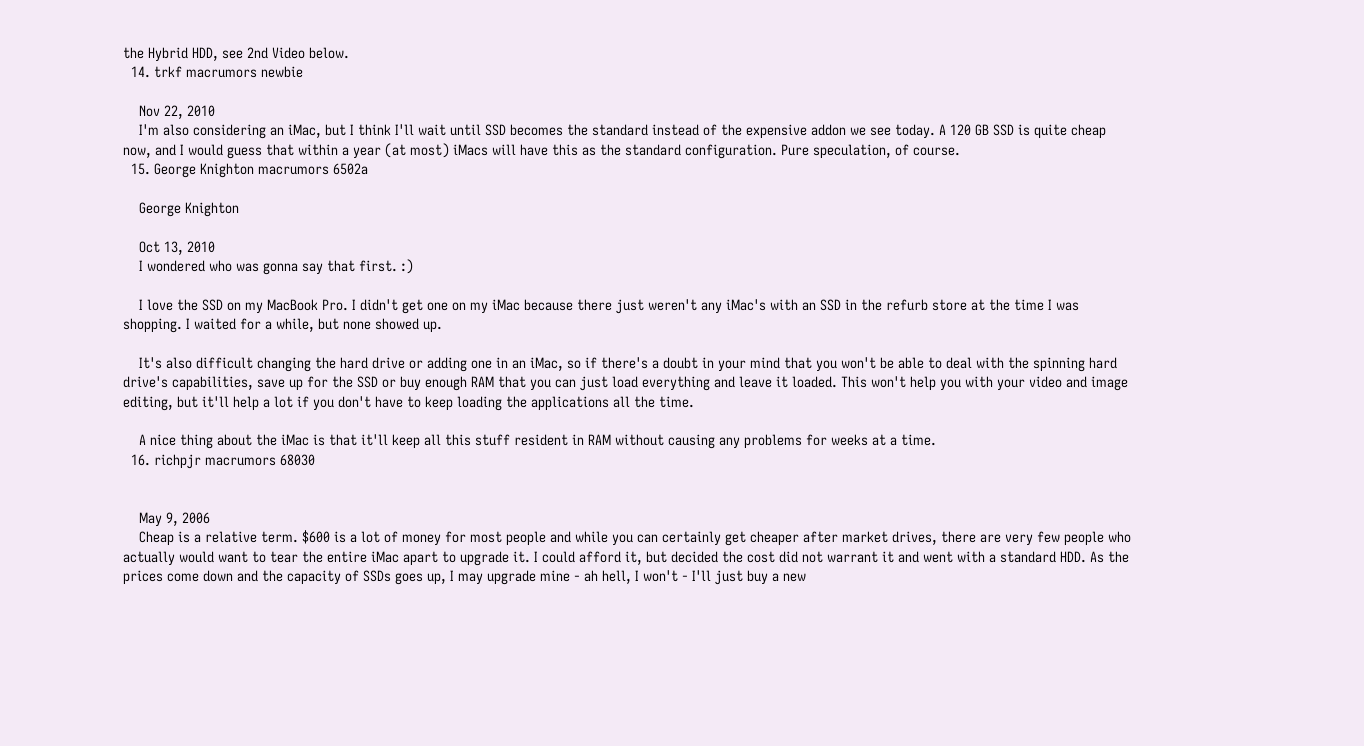the Hybrid HDD, see 2nd Video below.
  14. trkf macrumors newbie

    Nov 22, 2010
    I'm also considering an iMac, but I think I'll wait until SSD becomes the standard instead of the expensive addon we see today. A 120 GB SSD is quite cheap now, and I would guess that within a year (at most) iMacs will have this as the standard configuration. Pure speculation, of course.
  15. George Knighton macrumors 6502a

    George Knighton

    Oct 13, 2010
    I wondered who was gonna say that first. :)

    I love the SSD on my MacBook Pro. I didn't get one on my iMac because there just weren't any iMac's with an SSD in the refurb store at the time I was shopping. I waited for a while, but none showed up.

    It's also difficult changing the hard drive or adding one in an iMac, so if there's a doubt in your mind that you won't be able to deal with the spinning hard drive's capabilities, save up for the SSD or buy enough RAM that you can just load everything and leave it loaded. This won't help you with your video and image editing, but it'll help a lot if you don't have to keep loading the applications all the time.

    A nice thing about the iMac is that it'll keep all this stuff resident in RAM without causing any problems for weeks at a time.
  16. richpjr macrumors 68030


    May 9, 2006
    Cheap is a relative term. $600 is a lot of money for most people and while you can certainly get cheaper after market drives, there are very few people who actually would want to tear the entire iMac apart to upgrade it. I could afford it, but decided the cost did not warrant it and went with a standard HDD. As the prices come down and the capacity of SSDs goes up, I may upgrade mine - ah hell, I won't - I'll just buy a new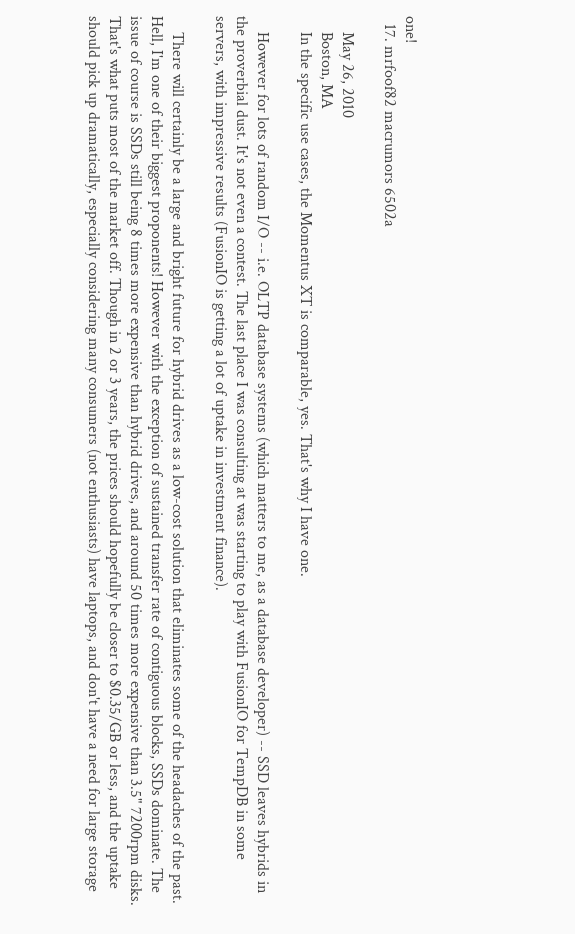one!
  17. mrfoof82 macrumors 6502a

    May 26, 2010
    Boston, MA
    In the specific use cases, the Momentus XT is comparable, yes. That's why I have one.

    However for lots of random I/O -- i.e. OLTP database systems (which matters to me, as a database developer) -- SSD leaves hybrids in the proverbial dust. It's not even a contest. The last place I was consulting at was starting to play with FusionIO for TempDB in some servers, with impressive results (FusionIO is getting a lot of uptake in investment finance).

    There will certainly be a large and bright future for hybrid drives as a low-cost solution that eliminates some of the headaches of the past. Hell, I'm one of their biggest proponents! However with the exception of sustained transfer rate of contiguous blocks, SSDs dominate. The issue of course is SSDs still being 8 times more expensive than hybrid drives, and around 50 times more expensive than 3.5" 7200rpm disks. That's what puts most of the market off. Though in 2 or 3 years, the prices should hopefully be closer to $0.35/GB or less, and the uptake should pick up dramatically, especially considering many consumers (not enthusiasts) have laptops, and don't have a need for large storage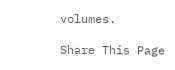volumes.

Share This Page